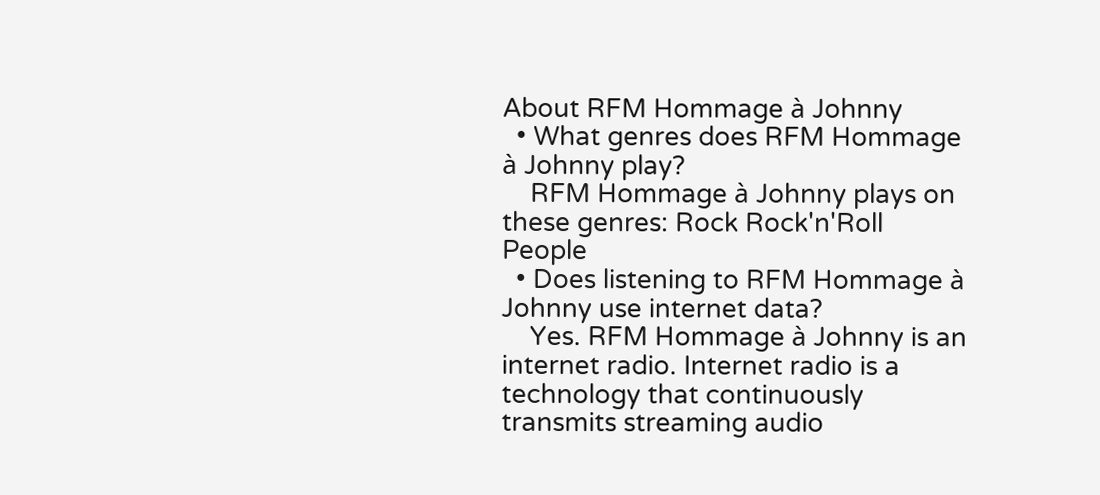About RFM Hommage à Johnny
  • What genres does RFM Hommage à Johnny play?
    RFM Hommage à Johnny plays on these genres: Rock Rock'n'Roll People
  • Does listening to RFM Hommage à Johnny use internet data?
    Yes. RFM Hommage à Johnny is an internet radio. Internet radio is a technology that continuously transmits streaming audio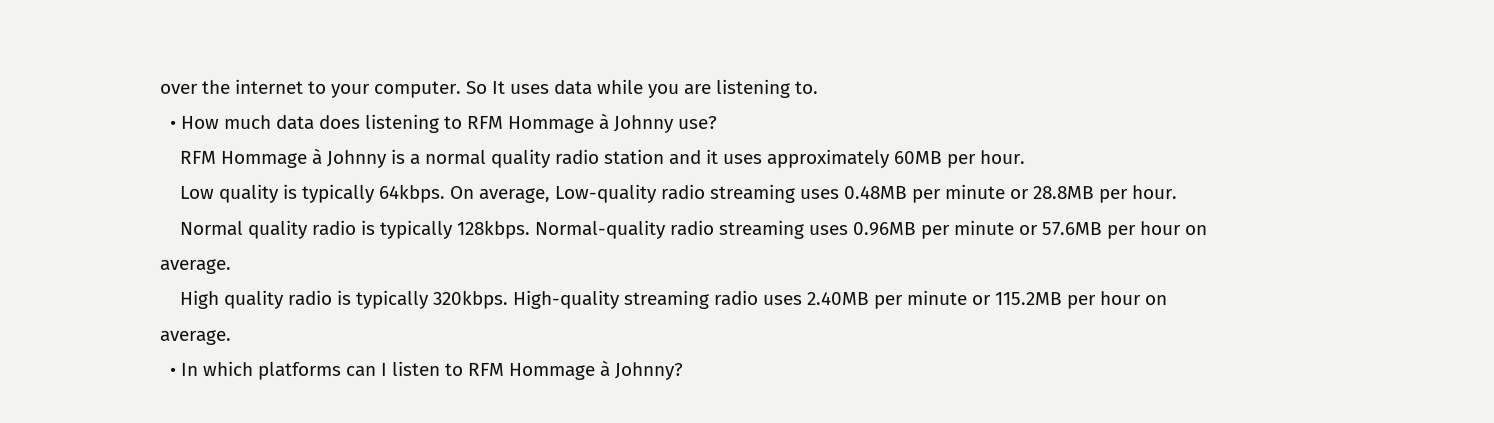over the internet to your computer. So It uses data while you are listening to.
  • How much data does listening to RFM Hommage à Johnny use?
    RFM Hommage à Johnny is a normal quality radio station and it uses approximately 60MB per hour.
    Low quality is typically 64kbps. On average, Low-quality radio streaming uses 0.48MB per minute or 28.8MB per hour.
    Normal quality radio is typically 128kbps. Normal-quality radio streaming uses 0.96MB per minute or 57.6MB per hour on average.
    High quality radio is typically 320kbps. High-quality streaming radio uses 2.40MB per minute or 115.2MB per hour on average.
  • In which platforms can I listen to RFM Hommage à Johnny?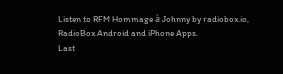Listen to RFM Hommage à Johnny by radiobox.io, RadioBox Android and iPhone Apps.
Last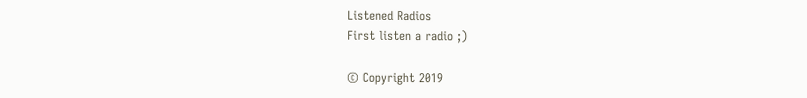Listened Radios
First listen a radio ;)

© Copyright 2019